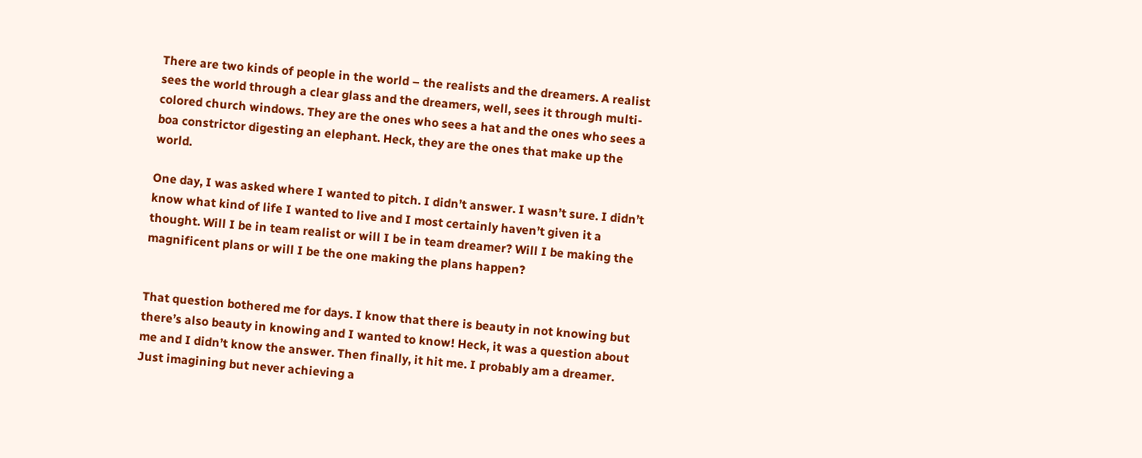There are two kinds of people in the world – the realists and the dreamers. A realist sees the world through a clear glass and the dreamers, well, sees it through multi-colored church windows. They are the ones who sees a hat and the ones who sees a boa constrictor digesting an elephant. Heck, they are the ones that make up the world.

One day, I was asked where I wanted to pitch. I didn’t answer. I wasn’t sure. I didn’t know what kind of life I wanted to live and I most certainly haven’t given it a thought. Will I be in team realist or will I be in team dreamer? Will I be making the magnificent plans or will I be the one making the plans happen?


That question bothered me for days. I know that there is beauty in not knowing but there’s also beauty in knowing and I wanted to know! Heck, it was a question about me and I didn’t know the answer. Then finally, it hit me. I probably am a dreamer. Just imagining but never achieving a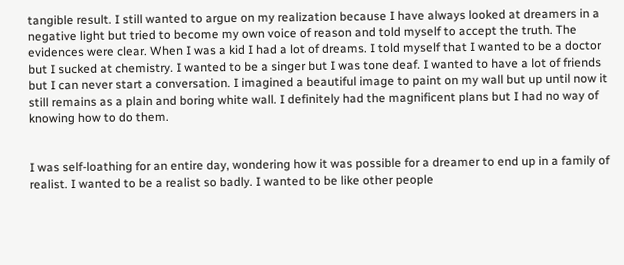tangible result. I still wanted to argue on my realization because I have always looked at dreamers in a negative light but tried to become my own voice of reason and told myself to accept the truth. The evidences were clear. When I was a kid I had a lot of dreams. I told myself that I wanted to be a doctor but I sucked at chemistry. I wanted to be a singer but I was tone deaf. I wanted to have a lot of friends but I can never start a conversation. I imagined a beautiful image to paint on my wall but up until now it still remains as a plain and boring white wall. I definitely had the magnificent plans but I had no way of knowing how to do them.


I was self-loathing for an entire day, wondering how it was possible for a dreamer to end up in a family of realist. I wanted to be a realist so badly. I wanted to be like other people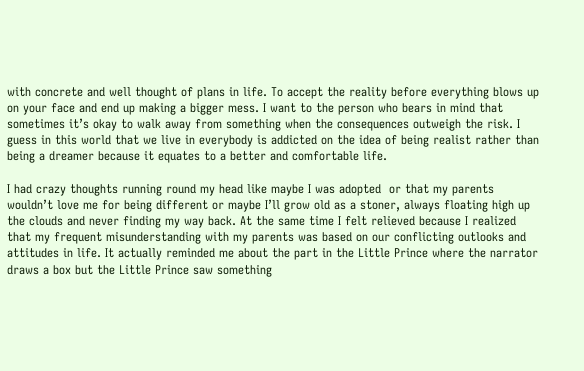with concrete and well thought of plans in life. To accept the reality before everything blows up on your face and end up making a bigger mess. I want to the person who bears in mind that sometimes it’s okay to walk away from something when the consequences outweigh the risk. I guess in this world that we live in everybody is addicted on the idea of being realist rather than being a dreamer because it equates to a better and comfortable life.

I had crazy thoughts running round my head like maybe I was adopted  or that my parents wouldn’t love me for being different or maybe I’ll grow old as a stoner, always floating high up the clouds and never finding my way back. At the same time I felt relieved because I realized that my frequent misunderstanding with my parents was based on our conflicting outlooks and attitudes in life. It actually reminded me about the part in the Little Prince where the narrator draws a box but the Little Prince saw something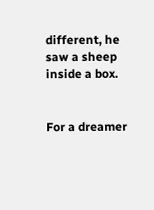different, he saw a sheep inside a box.


For a dreamer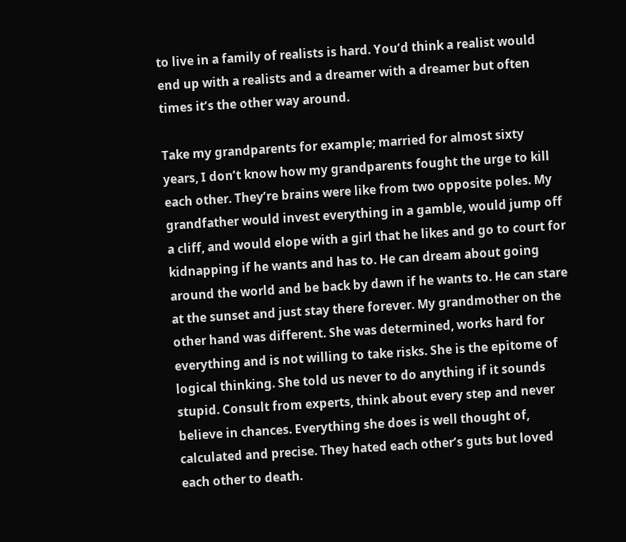to live in a family of realists is hard. You’d think a realist would end up with a realists and a dreamer with a dreamer but often times it’s the other way around.

Take my grandparents for example; married for almost sixty years, I don’t know how my grandparents fought the urge to kill each other. They’re brains were like from two opposite poles. My grandfather would invest everything in a gamble, would jump off a cliff, and would elope with a girl that he likes and go to court for kidnapping if he wants and has to. He can dream about going around the world and be back by dawn if he wants to. He can stare at the sunset and just stay there forever. My grandmother on the other hand was different. She was determined, works hard for everything and is not willing to take risks. She is the epitome of logical thinking. She told us never to do anything if it sounds stupid. Consult from experts, think about every step and never believe in chances. Everything she does is well thought of, calculated and precise. They hated each other’s guts but loved each other to death.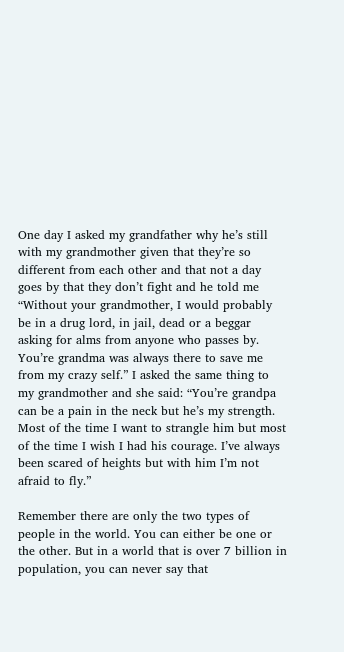One day I asked my grandfather why he’s still with my grandmother given that they’re so different from each other and that not a day goes by that they don’t fight and he told me “Without your grandmother, I would probably be in a drug lord, in jail, dead or a beggar asking for alms from anyone who passes by. You’re grandma was always there to save me from my crazy self.” I asked the same thing to my grandmother and she said: “You’re grandpa can be a pain in the neck but he’s my strength. Most of the time I want to strangle him but most of the time I wish I had his courage. I’ve always been scared of heights but with him I’m not afraid to fly.”

Remember there are only the two types of people in the world. You can either be one or the other. But in a world that is over 7 billion in population, you can never say that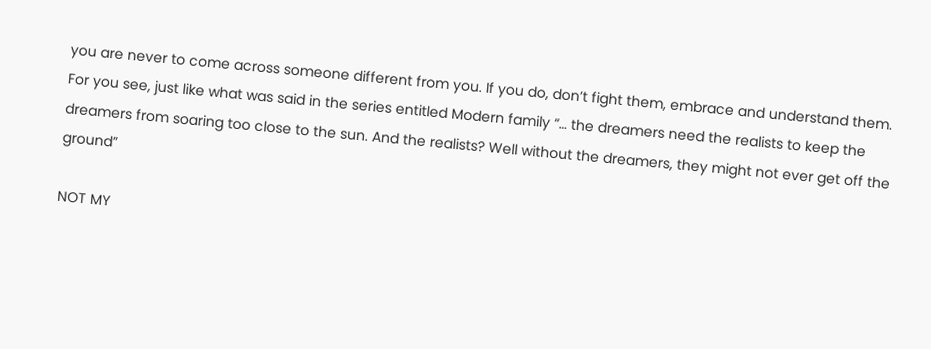you are never to come across someone different from you. If you do, don’t fight them, embrace and understand them. For you see, just like what was said in the series entitled Modern family “… the dreamers need the realists to keep the dreamers from soaring too close to the sun. And the realists? Well without the dreamers, they might not ever get off the ground”

NOT MY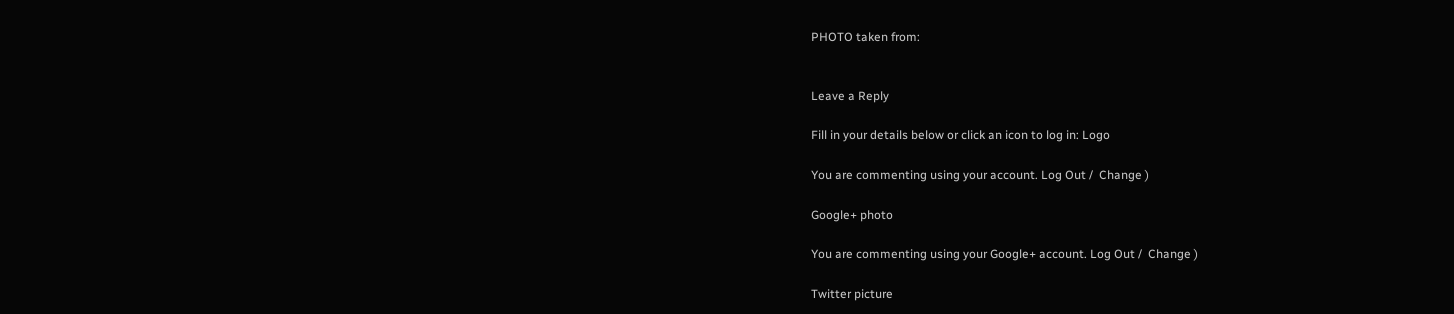PHOTO taken from:


Leave a Reply

Fill in your details below or click an icon to log in: Logo

You are commenting using your account. Log Out /  Change )

Google+ photo

You are commenting using your Google+ account. Log Out /  Change )

Twitter picture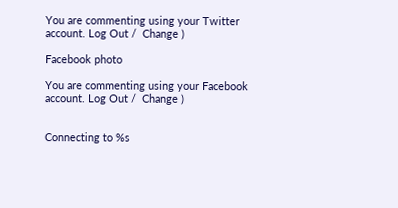You are commenting using your Twitter account. Log Out /  Change )

Facebook photo

You are commenting using your Facebook account. Log Out /  Change )


Connecting to %s